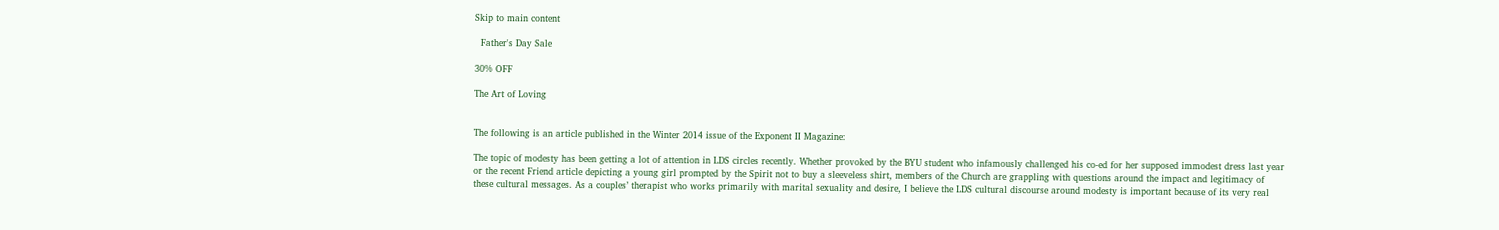Skip to main content

  Father's Day Sale

30% OFF

The Art of Loving


The following is an article published in the Winter 2014 issue of the Exponent II Magazine:

The topic of modesty has been getting a lot of attention in LDS circles recently. Whether provoked by the BYU student who infamously challenged his co-ed for her supposed immodest dress last year or the recent Friend article depicting a young girl prompted by the Spirit not to buy a sleeveless shirt, members of the Church are grappling with questions around the impact and legitimacy of these cultural messages. As a couples’ therapist who works primarily with marital sexuality and desire, I believe the LDS cultural discourse around modesty is important because of its very real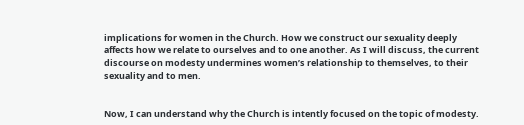implications for women in the Church. How we construct our sexuality deeply affects how we relate to ourselves and to one another. As I will discuss, the current discourse on modesty undermines women’s relationship to themselves, to their sexuality and to men.


Now, I can understand why the Church is intently focused on the topic of modesty.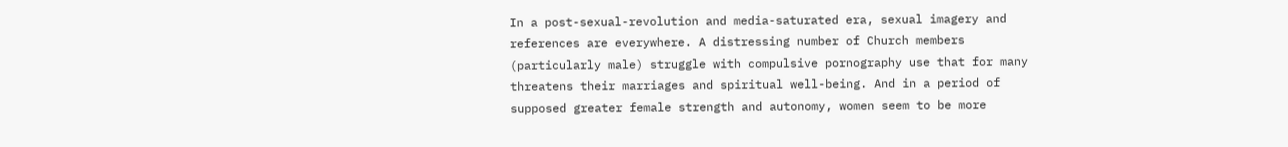In a post-sexual-revolution and media-saturated era, sexual imagery and references are everywhere. A distressing number of Church members (particularly male) struggle with compulsive pornography use that for many threatens their marriages and spiritual well-being. And in a period of supposed greater female strength and autonomy, women seem to be more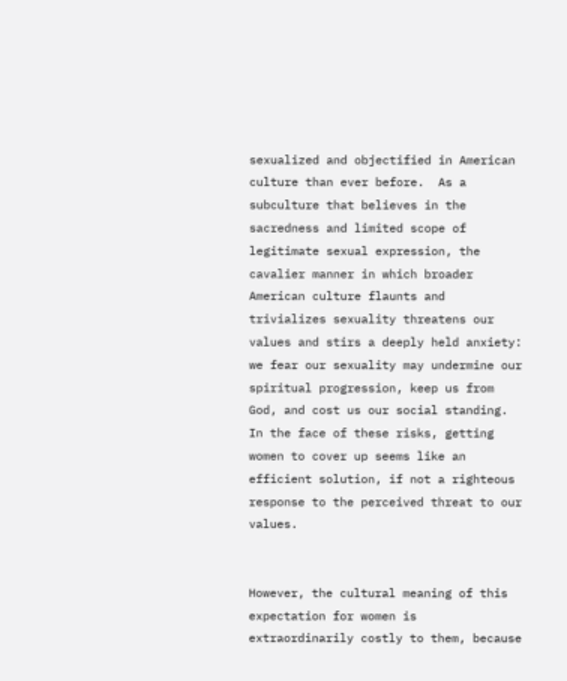sexualized and objectified in American culture than ever before.  As a subculture that believes in the sacredness and limited scope of legitimate sexual expression, the cavalier manner in which broader American culture flaunts and trivializes sexuality threatens our values and stirs a deeply held anxiety: we fear our sexuality may undermine our spiritual progression, keep us from God, and cost us our social standing. In the face of these risks, getting women to cover up seems like an efficient solution, if not a righteous response to the perceived threat to our values.


However, the cultural meaning of this expectation for women is extraordinarily costly to them, because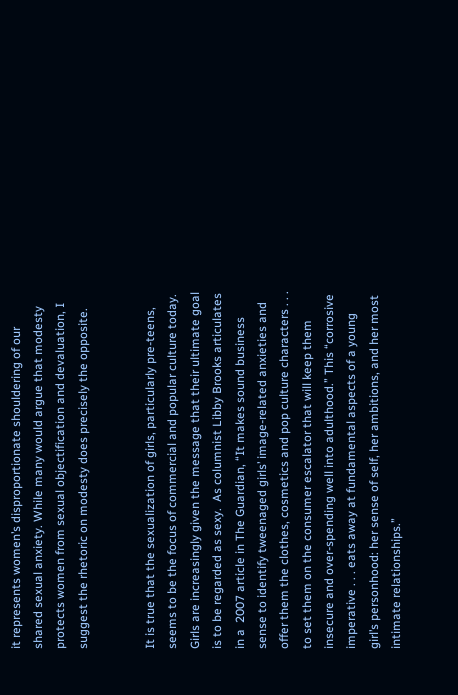it represents women’s disproportionate shouldering of our shared sexual anxiety. While many would argue that modesty protects women from sexual objectification and devaluation, I suggest the rhetoric on modesty does precisely the opposite.


It is true that the sexualization of girls, particularly pre-teens, seems to be the focus of commercial and popular culture today. Girls are increasingly given the message that their ultimate goal is to be regarded as sexy.  As columnist Libby Brooks articulates in a  2007 article in The Guardian, “It makes sound business sense to identify tweenaged girls’ image-related anxieties and offer them the clothes, cosmetics and pop culture characters . . . to set them on the consumer escalator that will keep them insecure and over-spending well into adulthood.” This “corrosive imperative . . . eats away at fundamental aspects of a young girl’s personhood: her sense of self, her ambitions, and her most intimate relationships.”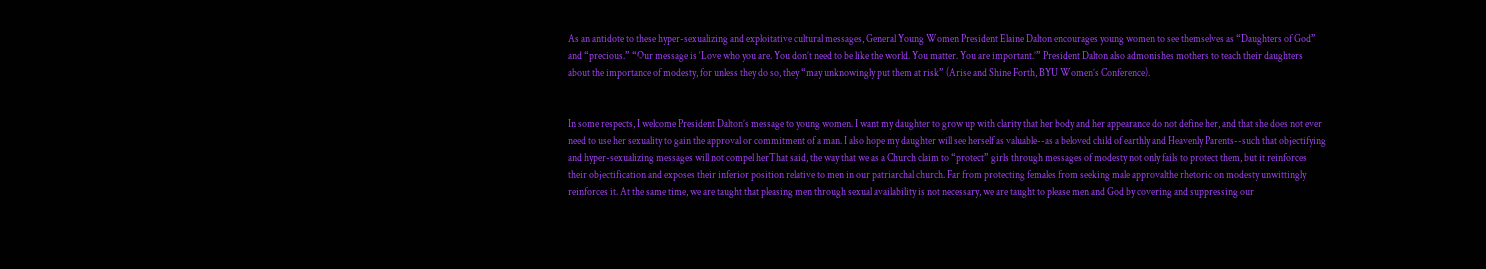As an antidote to these hyper-sexualizing and exploitative cultural messages, General Young Women President Elaine Dalton encourages young women to see themselves as “Daughters of God” and “precious.” “Our message is ‘Love who you are. You don’t need to be like the world. You matter. You are important.’” President Dalton also admonishes mothers to teach their daughters about the importance of modesty, for unless they do so, they “may unknowingly put them at risk” (Arise and Shine Forth, BYU Women’s Conference).


In some respects, I welcome President Dalton’s message to young women. I want my daughter to grow up with clarity that her body and her appearance do not define her, and that she does not ever need to use her sexuality to gain the approval or commitment of a man. I also hope my daughter will see herself as valuable--as a beloved child of earthly and Heavenly Parents--such that objectifying and hyper-sexualizing messages will not compel herThat said, the way that we as a Church claim to “protect” girls through messages of modesty not only fails to protect them, but it reinforces their objectification and exposes their inferior position relative to men in our patriarchal church. Far from protecting females from seeking male approvalthe rhetoric on modesty unwittingly reinforces it. At the same time, we are taught that pleasing men through sexual availability is not necessary, we are taught to please men and God by covering and suppressing our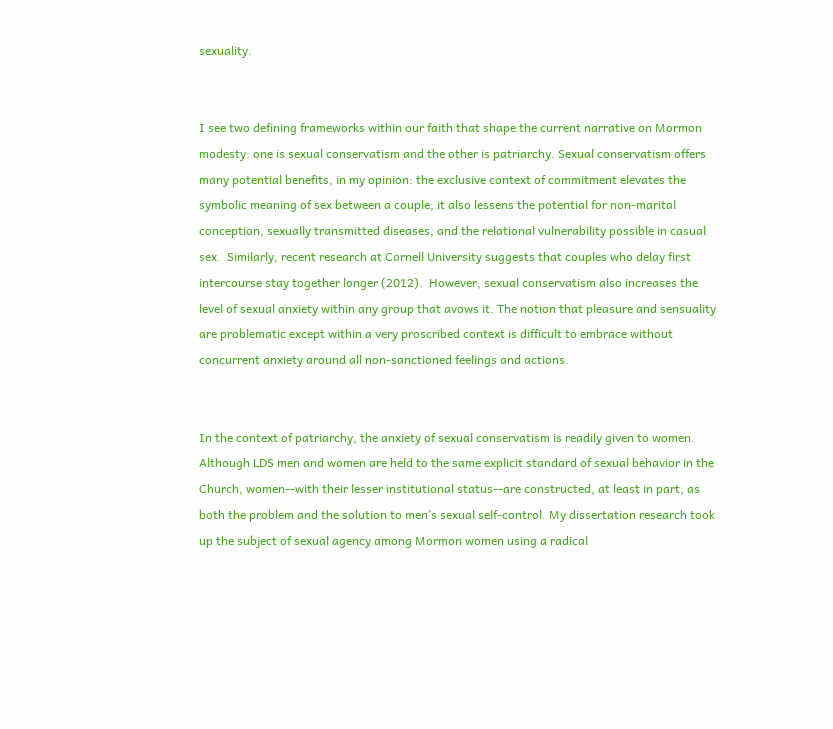sexuality.


I see two defining frameworks within our faith that shape the current narrative on Mormon modesty: one is sexual conservatism and the other is patriarchy. Sexual conservatism offers many potential benefits, in my opinion: the exclusive context of commitment elevates the symbolic meaning of sex between a couple; it also lessens the potential for non-marital conception, sexually transmitted diseases, and the relational vulnerability possible in casual sex.  Similarly, recent research at Cornell University suggests that couples who delay first intercourse stay together longer (2012).  However, sexual conservatism also increases the level of sexual anxiety within any group that avows it. The notion that pleasure and sensuality are problematic except within a very proscribed context is difficult to embrace without concurrent anxiety around all non-sanctioned feelings and actions.


In the context of patriarchy, the anxiety of sexual conservatism is readily given to women.  Although LDS men and women are held to the same explicit standard of sexual behavior in the Church, women--with their lesser institutional status--are constructed, at least in part, as both the problem and the solution to men’s sexual self-control. My dissertation research took up the subject of sexual agency among Mormon women using a radical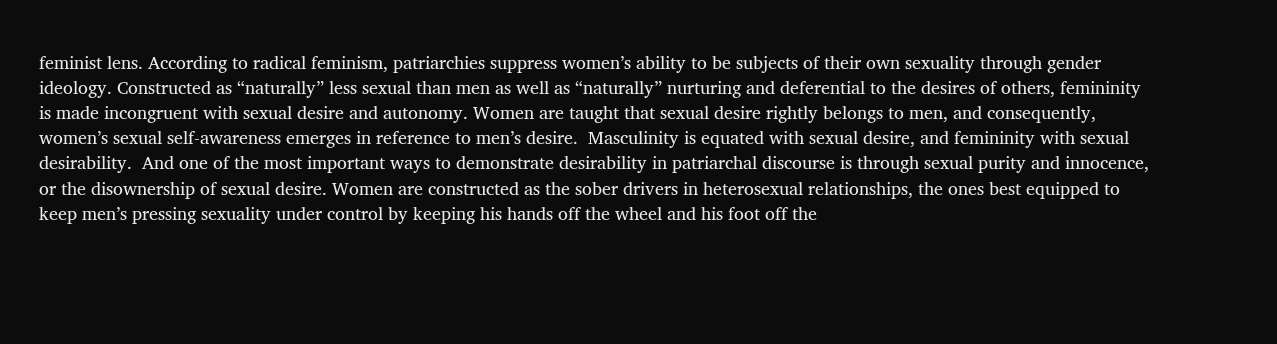feminist lens. According to radical feminism, patriarchies suppress women’s ability to be subjects of their own sexuality through gender ideology. Constructed as “naturally” less sexual than men as well as “naturally” nurturing and deferential to the desires of others, femininity is made incongruent with sexual desire and autonomy. Women are taught that sexual desire rightly belongs to men, and consequently, women’s sexual self-awareness emerges in reference to men’s desire.  Masculinity is equated with sexual desire, and femininity with sexual desirability.  And one of the most important ways to demonstrate desirability in patriarchal discourse is through sexual purity and innocence, or the disownership of sexual desire. Women are constructed as the sober drivers in heterosexual relationships, the ones best equipped to keep men’s pressing sexuality under control by keeping his hands off the wheel and his foot off the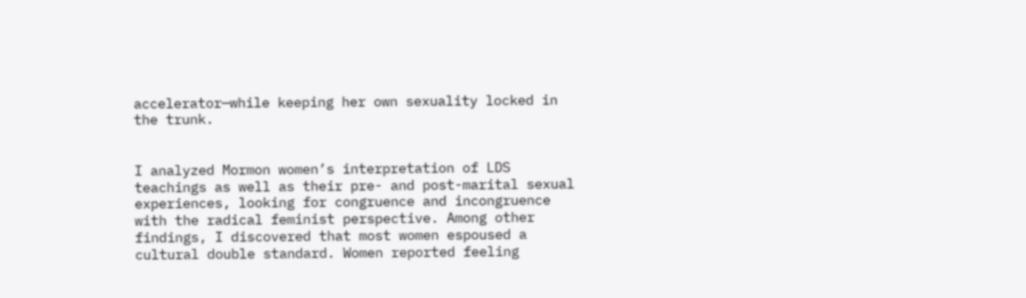accelerator—while keeping her own sexuality locked in the trunk.


I analyzed Mormon women’s interpretation of LDS teachings as well as their pre- and post-marital sexual experiences, looking for congruence and incongruence with the radical feminist perspective. Among other findings, I discovered that most women espoused a cultural double standard. Women reported feeling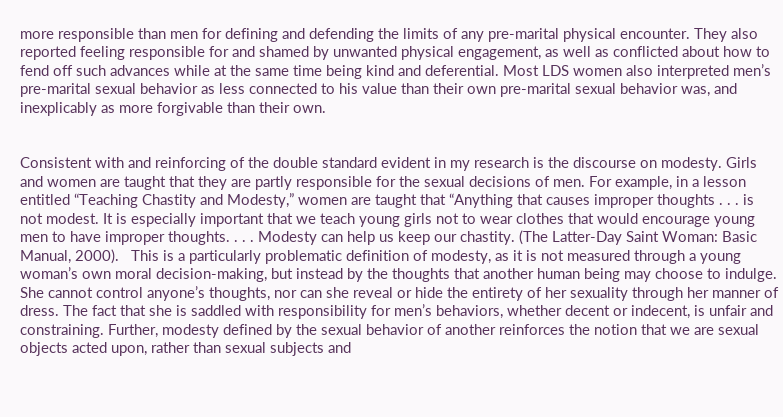more responsible than men for defining and defending the limits of any pre-marital physical encounter. They also reported feeling responsible for and shamed by unwanted physical engagement, as well as conflicted about how to fend off such advances while at the same time being kind and deferential. Most LDS women also interpreted men’s pre-marital sexual behavior as less connected to his value than their own pre-marital sexual behavior was, and inexplicably as more forgivable than their own.


Consistent with and reinforcing of the double standard evident in my research is the discourse on modesty. Girls and women are taught that they are partly responsible for the sexual decisions of men. For example, in a lesson entitled “Teaching Chastity and Modesty,” women are taught that “Anything that causes improper thoughts . . . is not modest. It is especially important that we teach young girls not to wear clothes that would encourage young men to have improper thoughts. . . . Modesty can help us keep our chastity. (The Latter-Day Saint Woman: Basic Manual, 2000).   This is a particularly problematic definition of modesty, as it is not measured through a young woman’s own moral decision-making, but instead by the thoughts that another human being may choose to indulge. She cannot control anyone’s thoughts, nor can she reveal or hide the entirety of her sexuality through her manner of dress. The fact that she is saddled with responsibility for men’s behaviors, whether decent or indecent, is unfair and constraining. Further, modesty defined by the sexual behavior of another reinforces the notion that we are sexual objects acted upon, rather than sexual subjects and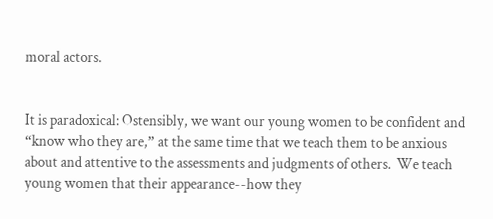moral actors.


It is paradoxical: Ostensibly, we want our young women to be confident and “know who they are,” at the same time that we teach them to be anxious about and attentive to the assessments and judgments of others.  We teach young women that their appearance--how they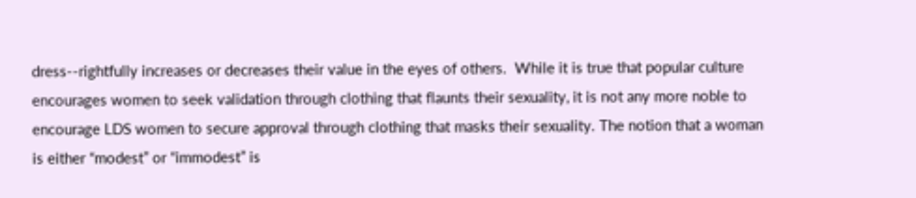dress--rightfully increases or decreases their value in the eyes of others.  While it is true that popular culture encourages women to seek validation through clothing that flaunts their sexuality, it is not any more noble to encourage LDS women to secure approval through clothing that masks their sexuality. The notion that a woman is either “modest” or “immodest” is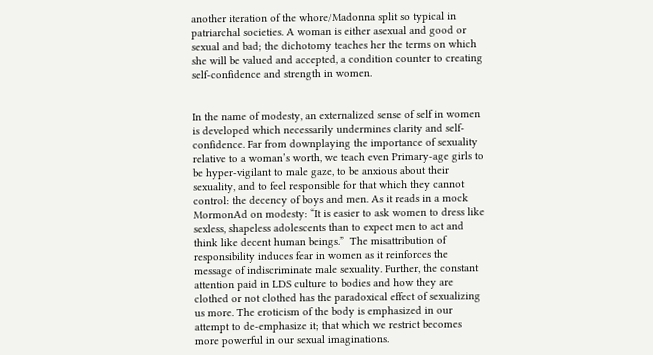another iteration of the whore/Madonna split so typical in patriarchal societies. A woman is either asexual and good or sexual and bad; the dichotomy teaches her the terms on which she will be valued and accepted, a condition counter to creating self-confidence and strength in women.


In the name of modesty, an externalized sense of self in women is developed which necessarily undermines clarity and self-confidence. Far from downplaying the importance of sexuality relative to a woman’s worth, we teach even Primary-age girls to be hyper-vigilant to male gaze, to be anxious about their sexuality, and to feel responsible for that which they cannot control: the decency of boys and men. As it reads in a mock MormonAd on modesty: “It is easier to ask women to dress like sexless, shapeless adolescents than to expect men to act and think like decent human beings.”  The misattribution of responsibility induces fear in women as it reinforces the message of indiscriminate male sexuality. Further, the constant attention paid in LDS culture to bodies and how they are clothed or not clothed has the paradoxical effect of sexualizing us more. The eroticism of the body is emphasized in our attempt to de-emphasize it; that which we restrict becomes more powerful in our sexual imaginations.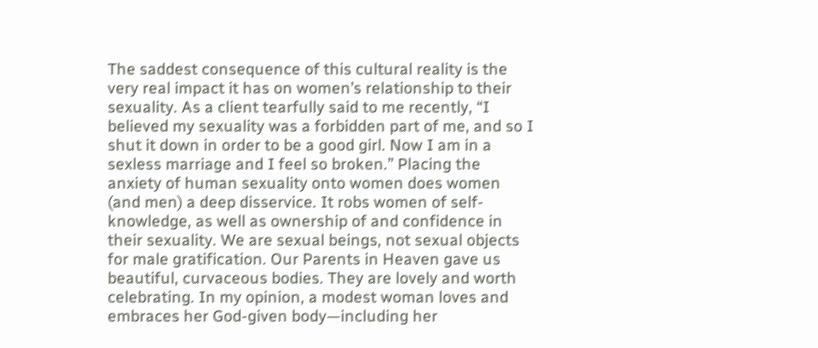The saddest consequence of this cultural reality is the very real impact it has on women’s relationship to their sexuality. As a client tearfully said to me recently, “I believed my sexuality was a forbidden part of me, and so I shut it down in order to be a good girl. Now I am in a sexless marriage and I feel so broken.” Placing the anxiety of human sexuality onto women does women (and men) a deep disservice. It robs women of self-knowledge, as well as ownership of and confidence in their sexuality. We are sexual beings, not sexual objects for male gratification. Our Parents in Heaven gave us beautiful, curvaceous bodies. They are lovely and worth celebrating. In my opinion, a modest woman loves and embraces her God-given body—including her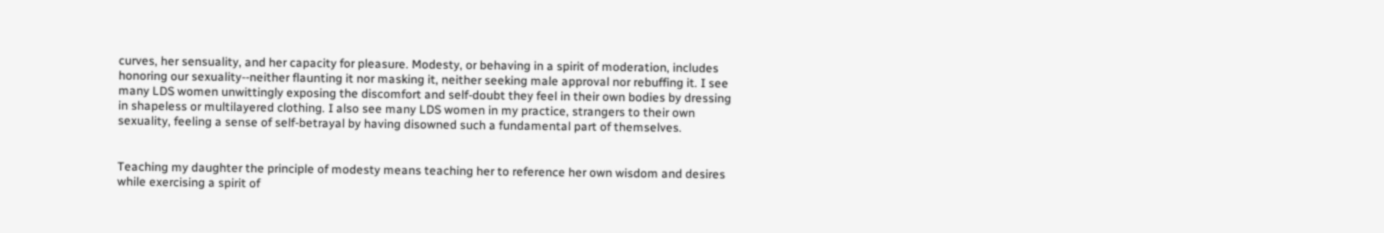curves, her sensuality, and her capacity for pleasure. Modesty, or behaving in a spirit of moderation, includes honoring our sexuality--neither flaunting it nor masking it, neither seeking male approval nor rebuffing it. I see many LDS women unwittingly exposing the discomfort and self-doubt they feel in their own bodies by dressing in shapeless or multilayered clothing. I also see many LDS women in my practice, strangers to their own sexuality, feeling a sense of self-betrayal by having disowned such a fundamental part of themselves.


Teaching my daughter the principle of modesty means teaching her to reference her own wisdom and desires while exercising a spirit of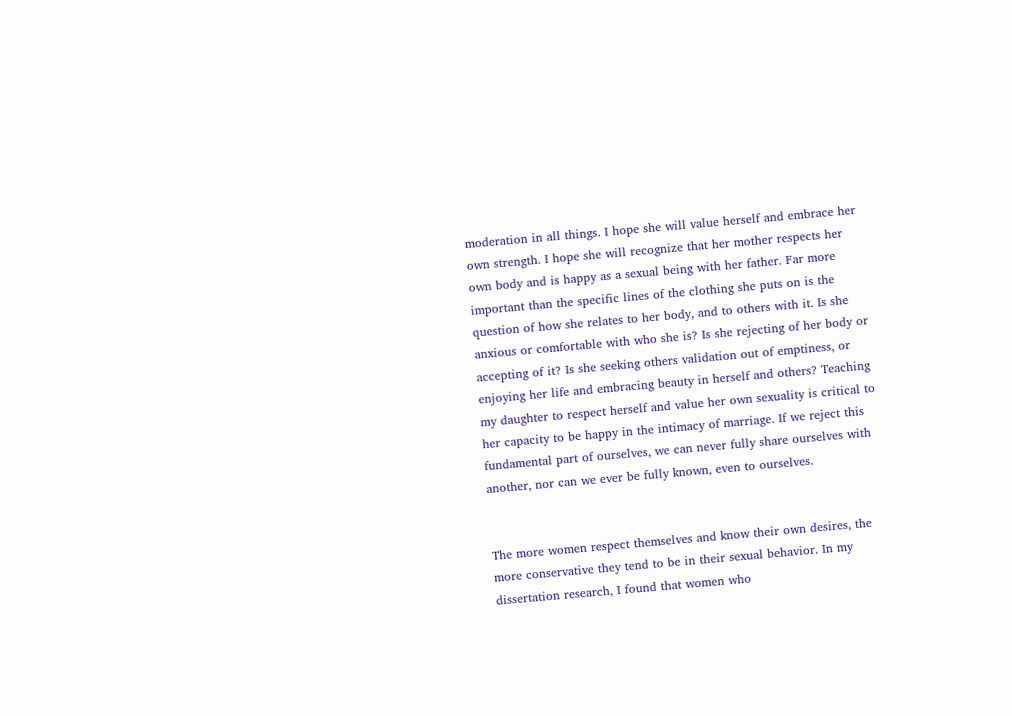moderation in all things. I hope she will value herself and embrace her own strength. I hope she will recognize that her mother respects her own body and is happy as a sexual being with her father. Far more important than the specific lines of the clothing she puts on is the question of how she relates to her body, and to others with it. Is she anxious or comfortable with who she is? Is she rejecting of her body or accepting of it? Is she seeking others validation out of emptiness, or enjoying her life and embracing beauty in herself and others? Teaching my daughter to respect herself and value her own sexuality is critical to her capacity to be happy in the intimacy of marriage. If we reject this fundamental part of ourselves, we can never fully share ourselves with another, nor can we ever be fully known, even to ourselves.


The more women respect themselves and know their own desires, the more conservative they tend to be in their sexual behavior. In my dissertation research, I found that women who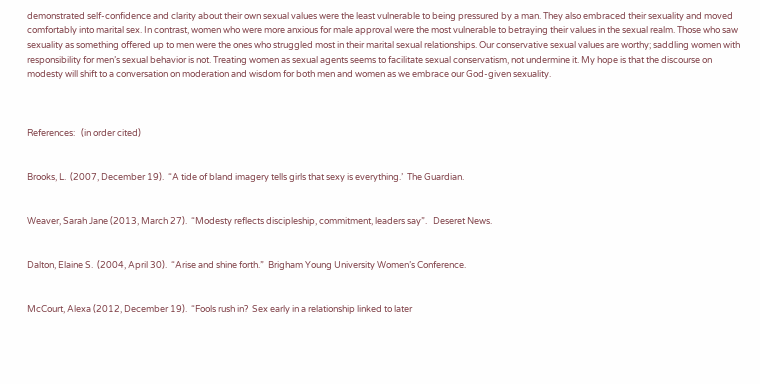demonstrated self-confidence and clarity about their own sexual values were the least vulnerable to being pressured by a man. They also embraced their sexuality and moved comfortably into marital sex. In contrast, women who were more anxious for male approval were the most vulnerable to betraying their values in the sexual realm. Those who saw sexuality as something offered up to men were the ones who struggled most in their marital sexual relationships. Our conservative sexual values are worthy; saddling women with responsibility for men’s sexual behavior is not. Treating women as sexual agents seems to facilitate sexual conservatism, not undermine it. My hope is that the discourse on modesty will shift to a conversation on moderation and wisdom for both men and women as we embrace our God-given sexuality.



References:   (in order cited)


Brooks, L.  (2007, December 19).  “A tide of bland imagery tells girls that sexy is everything.’  The Guardian.


Weaver, Sarah Jane (2013, March 27).  “Modesty reflects discipleship, commitment, leaders say”.   Deseret News.


Dalton, Elaine S.  (2004, April 30).  “Arise and shine forth.”  Brigham Young University Women’s Conference.


McCourt, Alexa (2012, December 19).  “Fools rush in?  Sex early in a relationship linked to later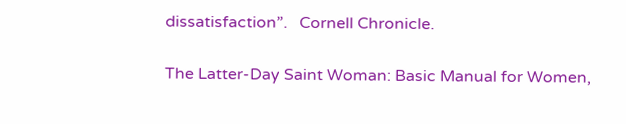dissatisfaction”.   Cornell Chronicle.


The Latter-Day Saint Woman: Basic Manual for Women,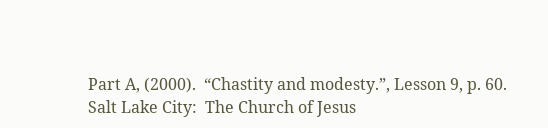Part A, (2000).  “Chastity and modesty.”, Lesson 9, p. 60.   Salt Lake City:  The Church of Jesus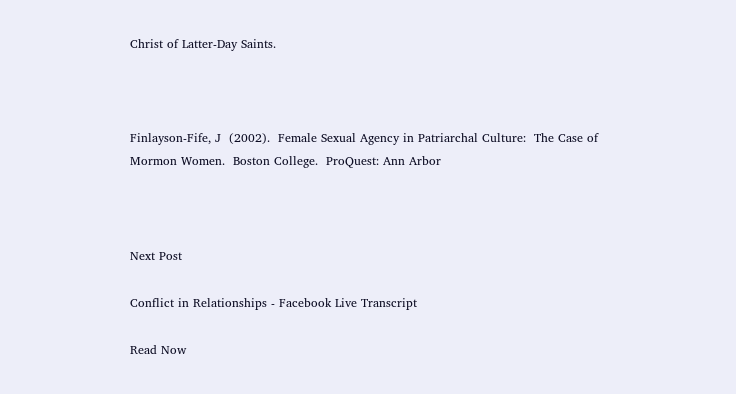Christ of Latter-Day Saints.



Finlayson-Fife, J  (2002).  Female Sexual Agency in Patriarchal Culture:  The Case of Mormon Women.  Boston College.  ProQuest: Ann Arbor



Next Post

Conflict in Relationships - Facebook Live Transcript

Read Now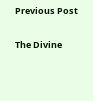Previous Post

The Divine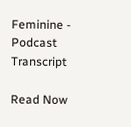Feminine - Podcast Transcript

Read Now